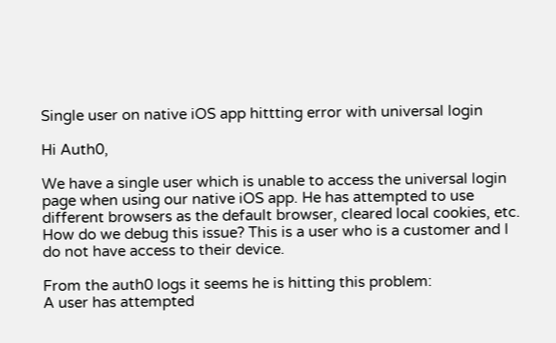Single user on native iOS app hittting error with universal login

Hi Auth0,

We have a single user which is unable to access the universal login page when using our native iOS app. He has attempted to use different browsers as the default browser, cleared local cookies, etc. How do we debug this issue? This is a user who is a customer and I do not have access to their device.

From the auth0 logs it seems he is hitting this problem:
A user has attempted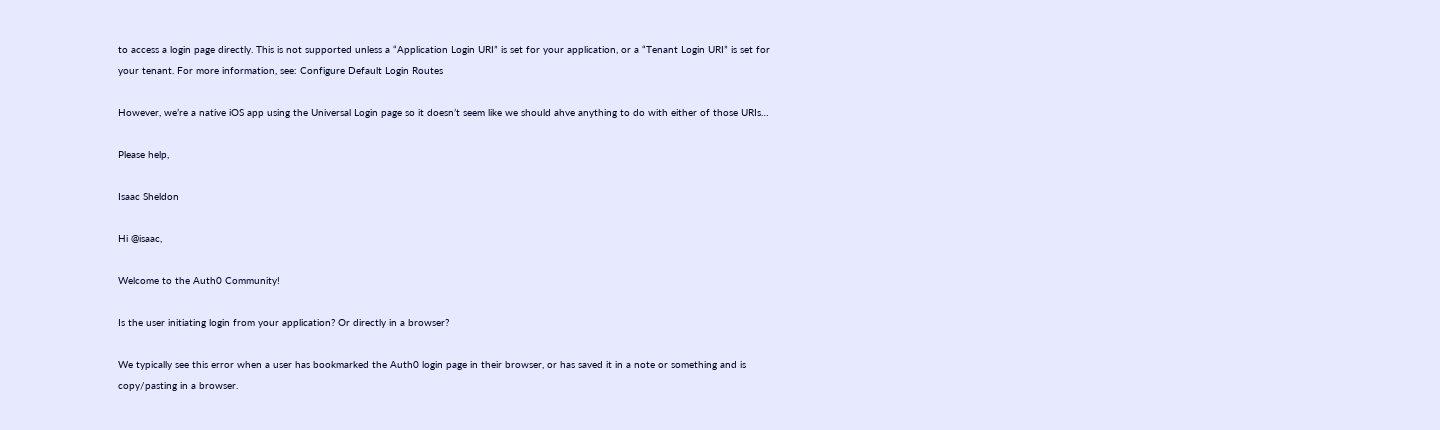to access a login page directly. This is not supported unless a “Application Login URI” is set for your application, or a “Tenant Login URI” is set for your tenant. For more information, see: Configure Default Login Routes

However, we’re a native iOS app using the Universal Login page so it doesn’t seem like we should ahve anything to do with either of those URIs…

Please help,

Isaac Sheldon

Hi @isaac,

Welcome to the Auth0 Community!

Is the user initiating login from your application? Or directly in a browser?

We typically see this error when a user has bookmarked the Auth0 login page in their browser, or has saved it in a note or something and is copy/pasting in a browser.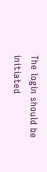The login should be initiated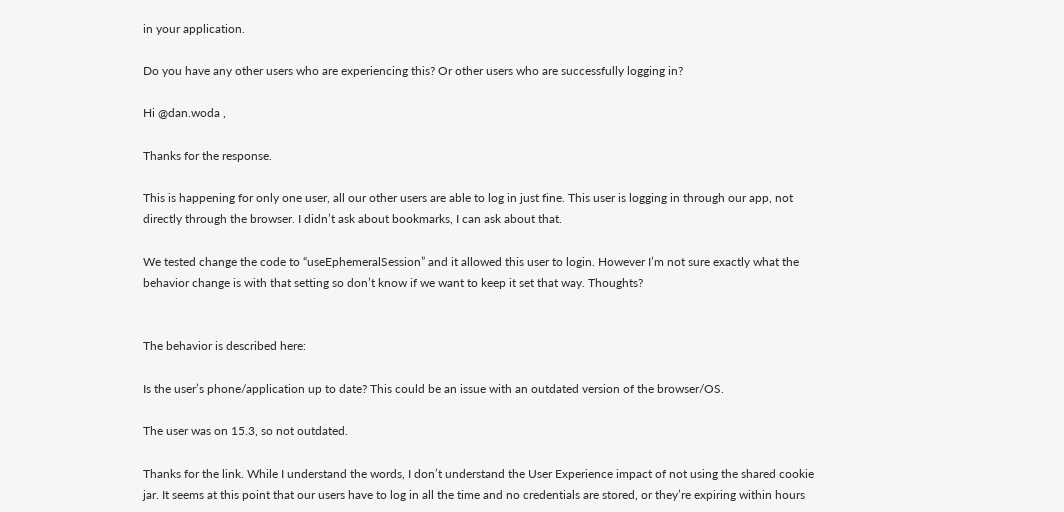in your application.

Do you have any other users who are experiencing this? Or other users who are successfully logging in?

Hi @dan.woda ,

Thanks for the response.

This is happening for only one user, all our other users are able to log in just fine. This user is logging in through our app, not directly through the browser. I didn’t ask about bookmarks, I can ask about that.

We tested change the code to “useEphemeralSession” and it allowed this user to login. However I’m not sure exactly what the behavior change is with that setting so don’t know if we want to keep it set that way. Thoughts?


The behavior is described here:

Is the user’s phone/application up to date? This could be an issue with an outdated version of the browser/OS.

The user was on 15.3, so not outdated.

Thanks for the link. While I understand the words, I don’t understand the User Experience impact of not using the shared cookie jar. It seems at this point that our users have to log in all the time and no credentials are stored, or they’re expiring within hours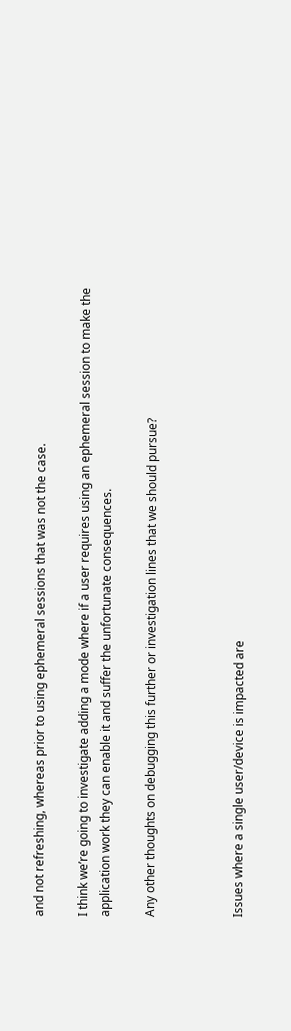and not refreshing, whereas prior to using ephemeral sessions that was not the case.

I think we’re going to investigate adding a mode where if a user requires using an ephemeral session to make the application work they can enable it and suffer the unfortunate consequences.

Any other thoughts on debugging this further or investigation lines that we should pursue?



Issues where a single user/device is impacted are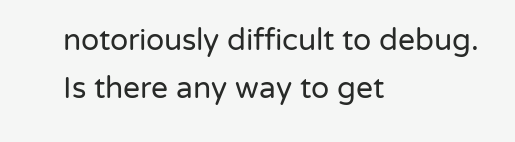notoriously difficult to debug. Is there any way to get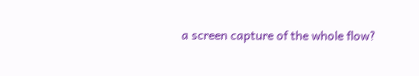a screen capture of the whole flow?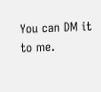You can DM it to me.